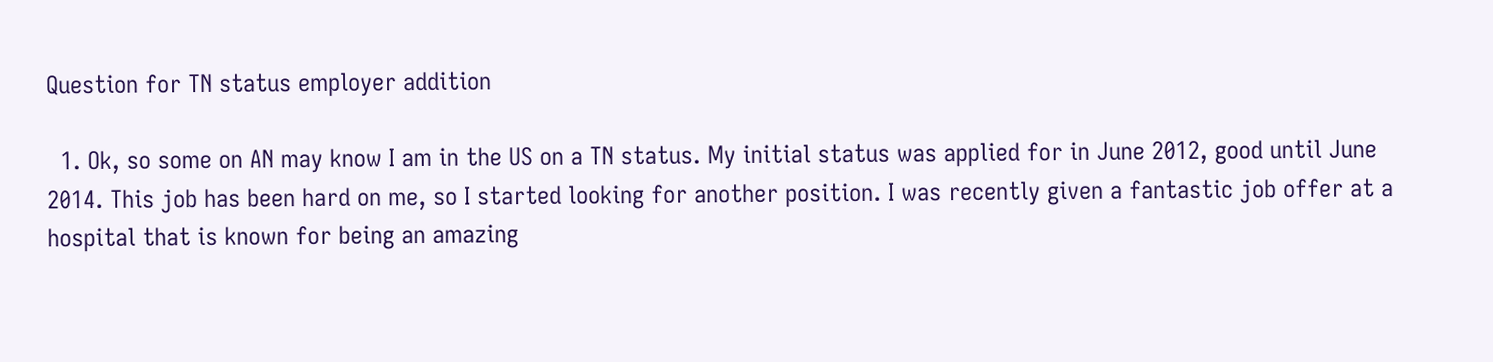Question for TN status employer addition

  1. Ok, so some on AN may know I am in the US on a TN status. My initial status was applied for in June 2012, good until June 2014. This job has been hard on me, so I started looking for another position. I was recently given a fantastic job offer at a hospital that is known for being an amazing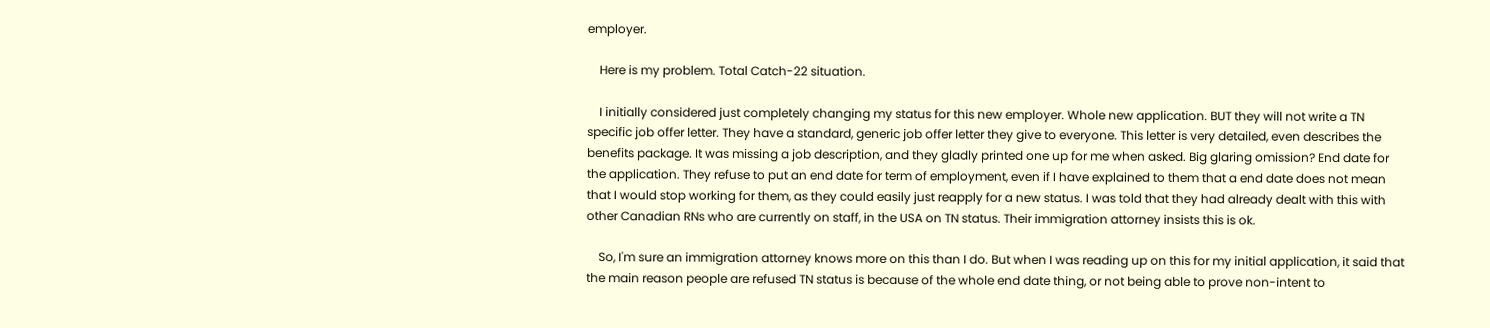employer.

    Here is my problem. Total Catch-22 situation.

    I initially considered just completely changing my status for this new employer. Whole new application. BUT they will not write a TN specific job offer letter. They have a standard, generic job offer letter they give to everyone. This letter is very detailed, even describes the benefits package. It was missing a job description, and they gladly printed one up for me when asked. Big glaring omission? End date for the application. They refuse to put an end date for term of employment, even if I have explained to them that a end date does not mean that I would stop working for them, as they could easily just reapply for a new status. I was told that they had already dealt with this with other Canadian RNs who are currently on staff, in the USA on TN status. Their immigration attorney insists this is ok.

    So, I'm sure an immigration attorney knows more on this than I do. But when I was reading up on this for my initial application, it said that the main reason people are refused TN status is because of the whole end date thing, or not being able to prove non-intent to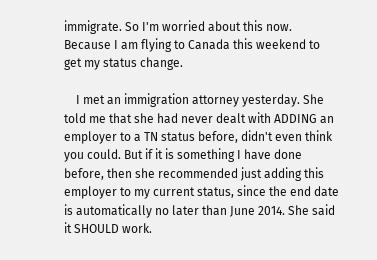immigrate. So I'm worried about this now. Because I am flying to Canada this weekend to get my status change.

    I met an immigration attorney yesterday. She told me that she had never dealt with ADDING an employer to a TN status before, didn't even think you could. But if it is something I have done before, then she recommended just adding this employer to my current status, since the end date is automatically no later than June 2014. She said it SHOULD work.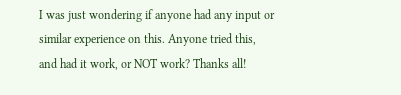I was just wondering if anyone had any input or similar experience on this. Anyone tried this, and had it work, or NOT work? Thanks all!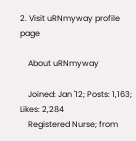2. Visit uRNmyway profile page

    About uRNmyway

    Joined: Jan '12; Posts: 1,163; Likes: 2,284
    Registered Nurse; from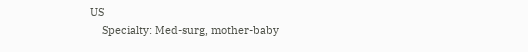US
    Specialty: Med-surg, mother-baby